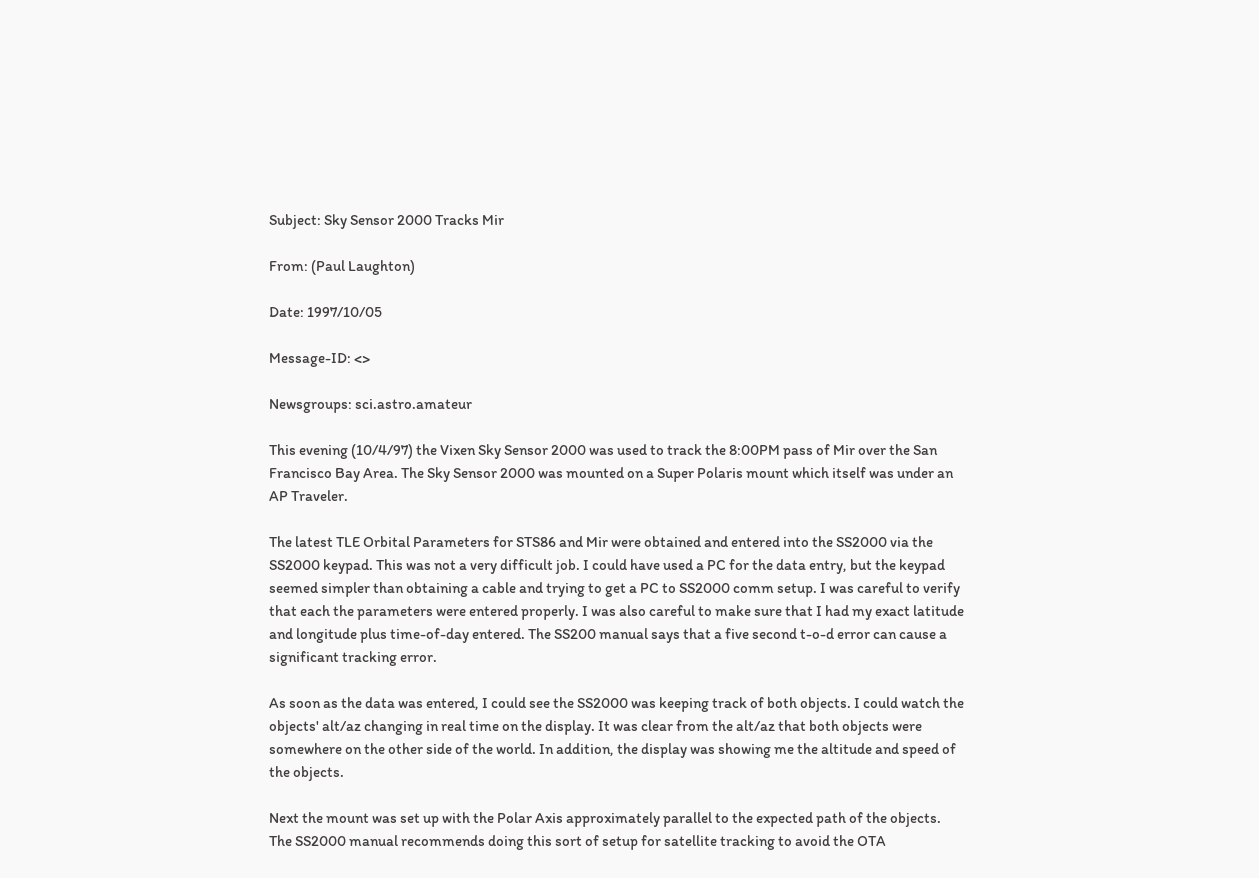Subject: Sky Sensor 2000 Tracks Mir

From: (Paul Laughton)

Date: 1997/10/05

Message-ID: <>

Newsgroups: sci.astro.amateur

This evening (10/4/97) the Vixen Sky Sensor 2000 was used to track the 8:00PM pass of Mir over the San Francisco Bay Area. The Sky Sensor 2000 was mounted on a Super Polaris mount which itself was under an AP Traveler.

The latest TLE Orbital Parameters for STS86 and Mir were obtained and entered into the SS2000 via the SS2000 keypad. This was not a very difficult job. I could have used a PC for the data entry, but the keypad seemed simpler than obtaining a cable and trying to get a PC to SS2000 comm setup. I was careful to verify that each the parameters were entered properly. I was also careful to make sure that I had my exact latitude and longitude plus time-of-day entered. The SS200 manual says that a five second t-o-d error can cause a significant tracking error.

As soon as the data was entered, I could see the SS2000 was keeping track of both objects. I could watch the objects' alt/az changing in real time on the display. It was clear from the alt/az that both objects were somewhere on the other side of the world. In addition, the display was showing me the altitude and speed of the objects.

Next the mount was set up with the Polar Axis approximately parallel to the expected path of the objects. The SS2000 manual recommends doing this sort of setup for satellite tracking to avoid the OTA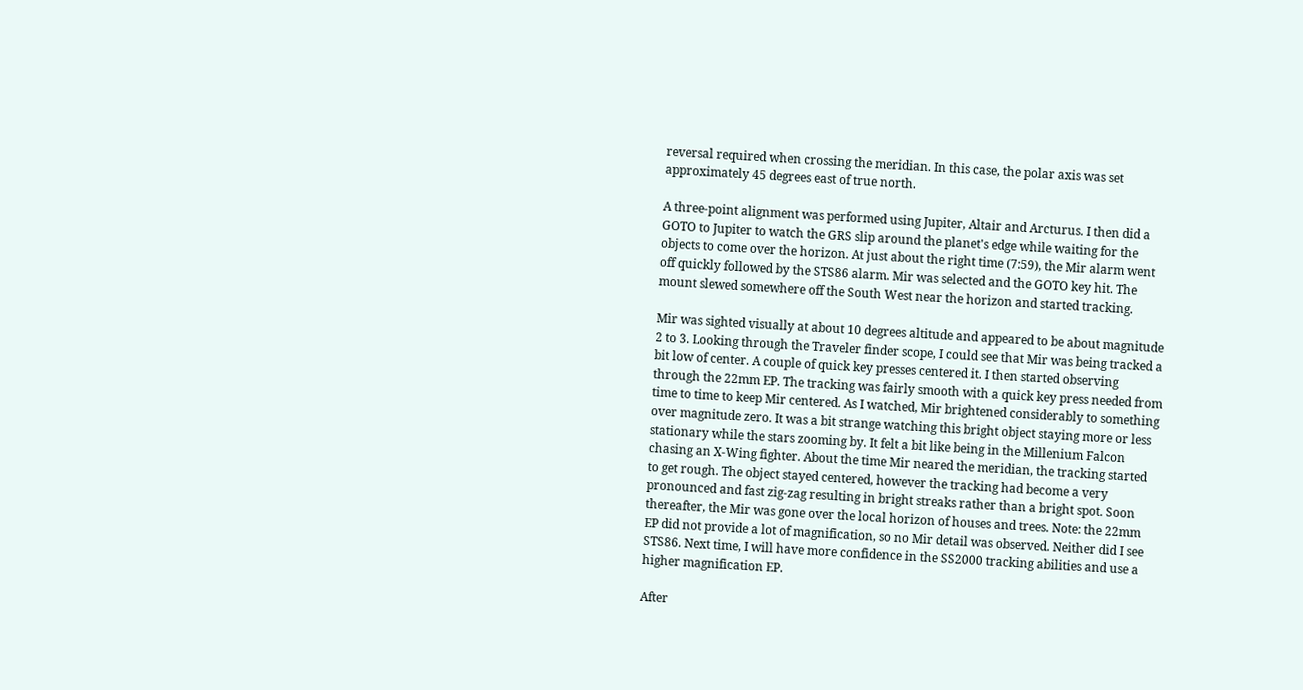reversal required when crossing the meridian. In this case, the polar axis was set approximately 45 degrees east of true north.

A three-point alignment was performed using Jupiter, Altair and Arcturus. I then did a GOTO to Jupiter to watch the GRS slip around the planet's edge while waiting for the objects to come over the horizon. At just about the right time (7:59), the Mir alarm went off quickly followed by the STS86 alarm. Mir was selected and the GOTO key hit. The mount slewed somewhere off the South West near the horizon and started tracking.

Mir was sighted visually at about 10 degrees altitude and appeared to be about magnitude 2 to 3. Looking through the Traveler finder scope, I could see that Mir was being tracked a bit low of center. A couple of quick key presses centered it. I then started observing through the 22mm EP. The tracking was fairly smooth with a quick key press needed from time to time to keep Mir centered. As I watched, Mir brightened considerably to something over magnitude zero. It was a bit strange watching this bright object staying more or less stationary while the stars zooming by. It felt a bit like being in the Millenium Falcon chasing an X-Wing fighter. About the time Mir neared the meridian, the tracking started to get rough. The object stayed centered, however the tracking had become a very pronounced and fast zig-zag resulting in bright streaks rather than a bright spot. Soon thereafter, the Mir was gone over the local horizon of houses and trees. Note: the 22mm EP did not provide a lot of magnification, so no Mir detail was observed. Neither did I see STS86. Next time, I will have more confidence in the SS2000 tracking abilities and use a higher magnification EP.

After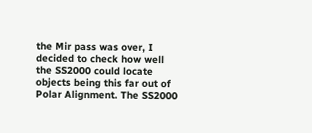the Mir pass was over, I decided to check how well the SS2000 could locate objects being this far out of Polar Alignment. The SS2000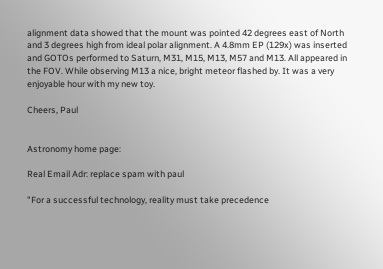alignment data showed that the mount was pointed 42 degrees east of North and 3 degrees high from ideal polar alignment. A 4.8mm EP (129x) was inserted and GOTOs performed to Saturn, M31, M15, M13, M57 and M13. All appeared in the FOV. While observing M13 a nice, bright meteor flashed by. It was a very enjoyable hour with my new toy.

Cheers, Paul


Astronomy home page:

Real Email Adr: replace spam with paul

"For a successful technology, reality must take precedence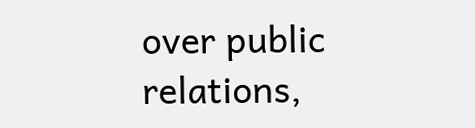over public relations,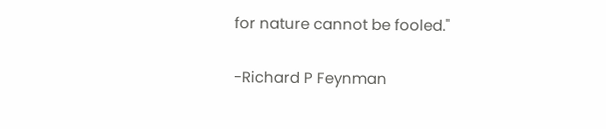for nature cannot be fooled."

-Richard P Feynman